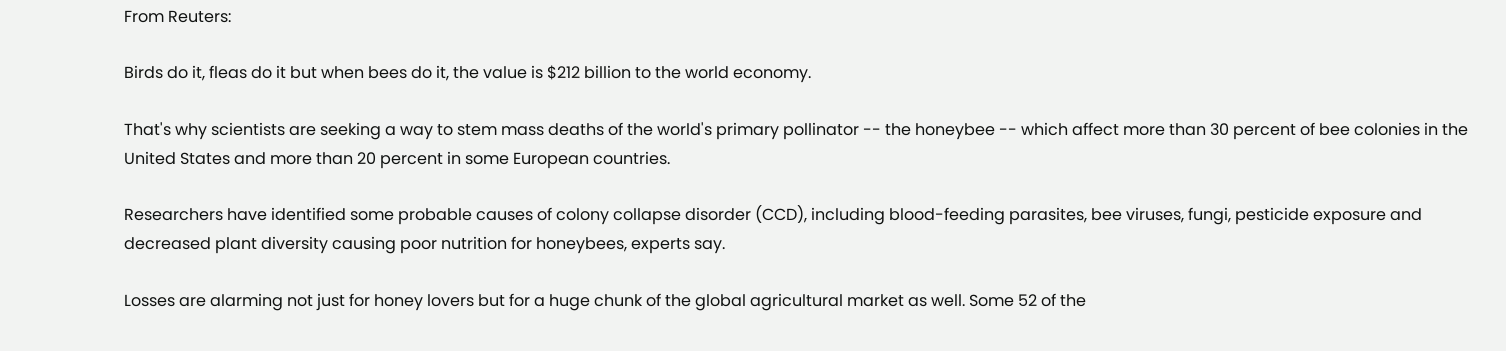From Reuters:

Birds do it, fleas do it but when bees do it, the value is $212 billion to the world economy.

That's why scientists are seeking a way to stem mass deaths of the world's primary pollinator -- the honeybee -- which affect more than 30 percent of bee colonies in the United States and more than 20 percent in some European countries.

Researchers have identified some probable causes of colony collapse disorder (CCD), including blood-feeding parasites, bee viruses, fungi, pesticide exposure and decreased plant diversity causing poor nutrition for honeybees, experts say.

Losses are alarming not just for honey lovers but for a huge chunk of the global agricultural market as well. Some 52 of the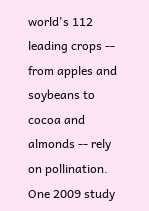world's 112 leading crops -- from apples and soybeans to cocoa and almonds -- rely on pollination. One 2009 study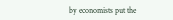by economists put the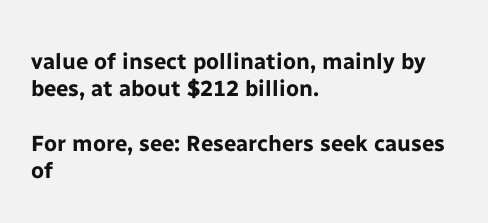value of insect pollination, mainly by bees, at about $212 billion.

For more, see: Researchers seek causes of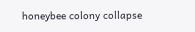honeybee colony collapse